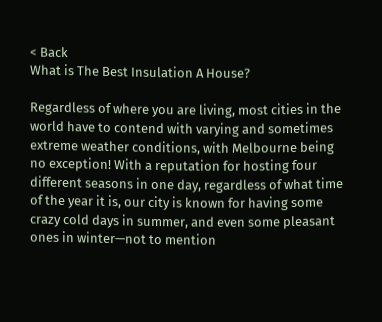< Back
What is The Best Insulation A House?

Regardless of where you are living, most cities in the world have to contend with varying and sometimes extreme weather conditions, with Melbourne being no exception! With a reputation for hosting four different seasons in one day, regardless of what time of the year it is, our city is known for having some crazy cold days in summer, and even some pleasant ones in winter—not to mention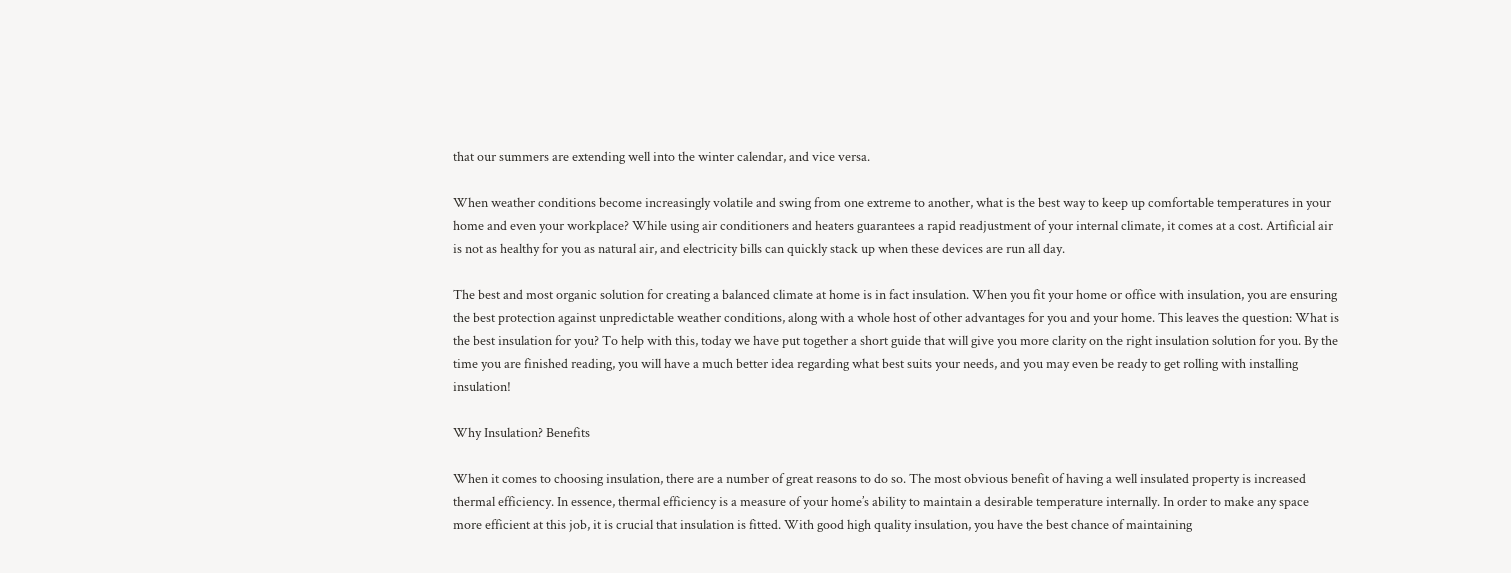that our summers are extending well into the winter calendar, and vice versa.

When weather conditions become increasingly volatile and swing from one extreme to another, what is the best way to keep up comfortable temperatures in your home and even your workplace? While using air conditioners and heaters guarantees a rapid readjustment of your internal climate, it comes at a cost. Artificial air is not as healthy for you as natural air, and electricity bills can quickly stack up when these devices are run all day.

The best and most organic solution for creating a balanced climate at home is in fact insulation. When you fit your home or office with insulation, you are ensuring the best protection against unpredictable weather conditions, along with a whole host of other advantages for you and your home. This leaves the question: What is the best insulation for you? To help with this, today we have put together a short guide that will give you more clarity on the right insulation solution for you. By the time you are finished reading, you will have a much better idea regarding what best suits your needs, and you may even be ready to get rolling with installing insulation!

Why Insulation? Benefits

When it comes to choosing insulation, there are a number of great reasons to do so. The most obvious benefit of having a well insulated property is increased thermal efficiency. In essence, thermal efficiency is a measure of your home’s ability to maintain a desirable temperature internally. In order to make any space more efficient at this job, it is crucial that insulation is fitted. With good high quality insulation, you have the best chance of maintaining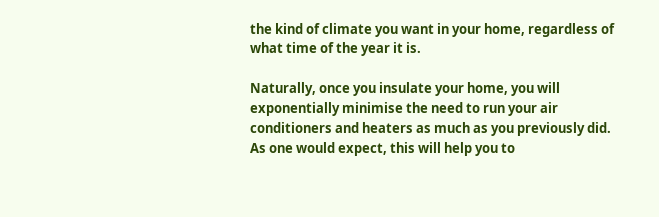the kind of climate you want in your home, regardless of what time of the year it is.

Naturally, once you insulate your home, you will exponentially minimise the need to run your air conditioners and heaters as much as you previously did. As one would expect, this will help you to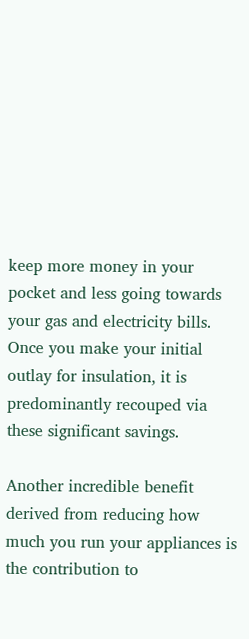keep more money in your pocket and less going towards your gas and electricity bills. Once you make your initial outlay for insulation, it is predominantly recouped via these significant savings.

Another incredible benefit derived from reducing how much you run your appliances is the contribution to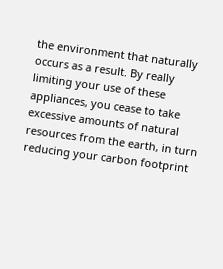the environment that naturally occurs as a result. By really limiting your use of these appliances, you cease to take excessive amounts of natural resources from the earth, in turn reducing your carbon footprint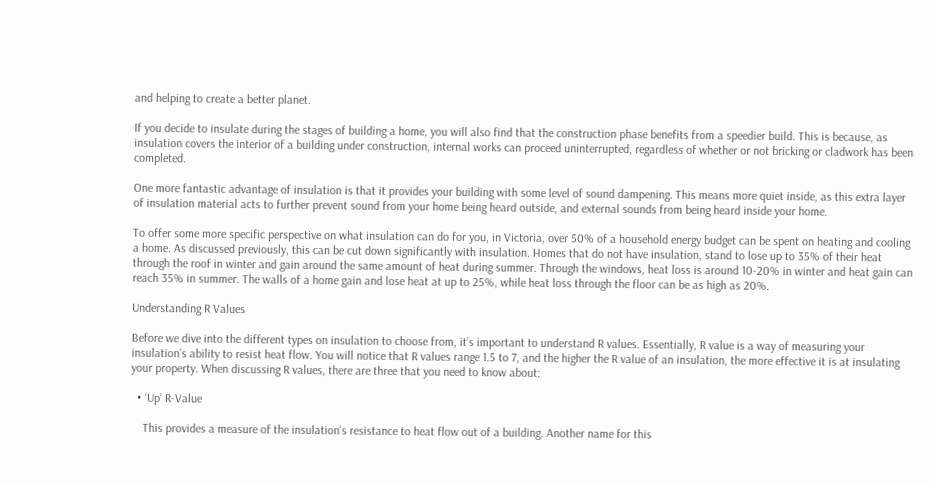and helping to create a better planet.

If you decide to insulate during the stages of building a home, you will also find that the construction phase benefits from a speedier build. This is because, as insulation covers the interior of a building under construction, internal works can proceed uninterrupted, regardless of whether or not bricking or cladwork has been completed.

One more fantastic advantage of insulation is that it provides your building with some level of sound dampening. This means more quiet inside, as this extra layer of insulation material acts to further prevent sound from your home being heard outside, and external sounds from being heard inside your home.

To offer some more specific perspective on what insulation can do for you, in Victoria, over 50% of a household energy budget can be spent on heating and cooling a home. As discussed previously, this can be cut down significantly with insulation. Homes that do not have insulation, stand to lose up to 35% of their heat through the roof in winter and gain around the same amount of heat during summer. Through the windows, heat loss is around 10-20% in winter and heat gain can reach 35% in summer. The walls of a home gain and lose heat at up to 25%, while heat loss through the floor can be as high as 20%.

Understanding R Values

Before we dive into the different types on insulation to choose from, it’s important to understand R values. Essentially, R value is a way of measuring your insulation’s ability to resist heat flow. You will notice that R values range 1.5 to 7, and the higher the R value of an insulation, the more effective it is at insulating your property. When discussing R values, there are three that you need to know about:

  • ‘Up’ R-Value

    This provides a measure of the insulation’s resistance to heat flow out of a building. Another name for this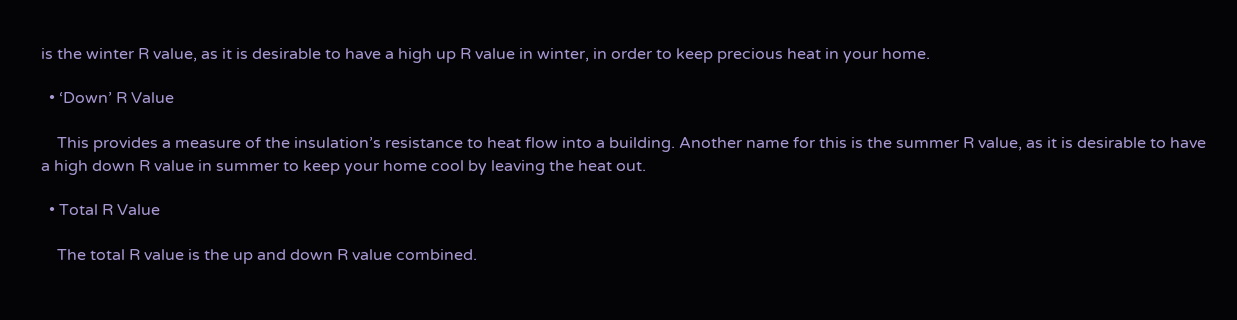is the winter R value, as it is desirable to have a high up R value in winter, in order to keep precious heat in your home.

  • ‘Down’ R Value

    This provides a measure of the insulation’s resistance to heat flow into a building. Another name for this is the summer R value, as it is desirable to have a high down R value in summer to keep your home cool by leaving the heat out.

  • Total R Value

    The total R value is the up and down R value combined.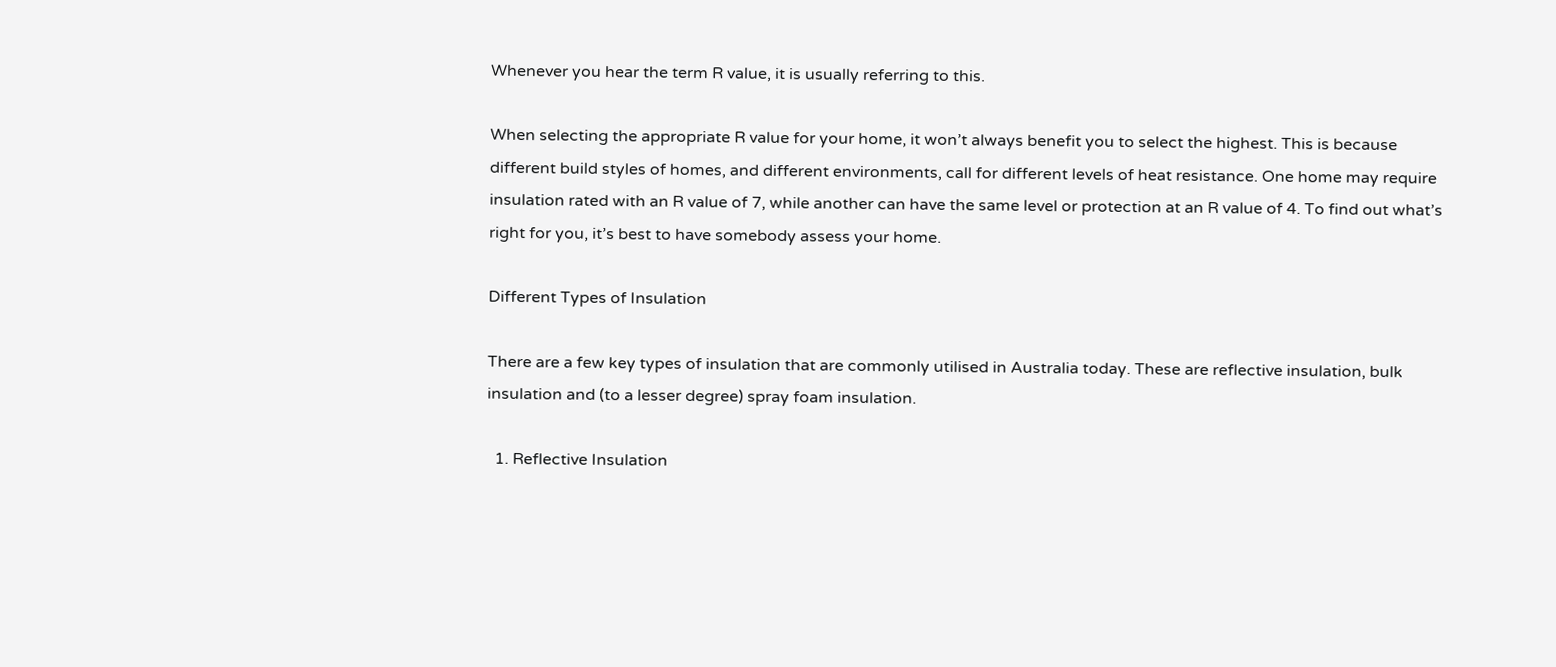Whenever you hear the term R value, it is usually referring to this.

When selecting the appropriate R value for your home, it won’t always benefit you to select the highest. This is because different build styles of homes, and different environments, call for different levels of heat resistance. One home may require insulation rated with an R value of 7, while another can have the same level or protection at an R value of 4. To find out what’s right for you, it’s best to have somebody assess your home.

Different Types of Insulation

There are a few key types of insulation that are commonly utilised in Australia today. These are reflective insulation, bulk insulation and (to a lesser degree) spray foam insulation.

  1. Reflective Insulation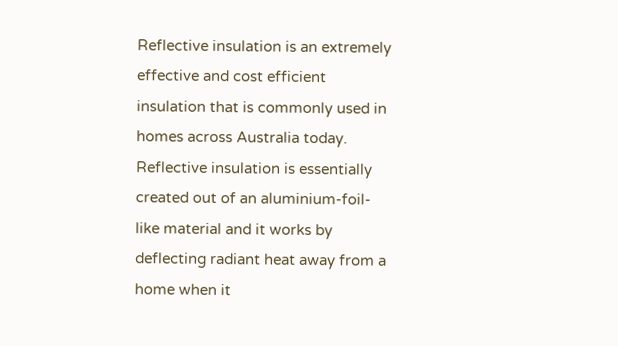Reflective insulation is an extremely effective and cost efficient insulation that is commonly used in homes across Australia today. Reflective insulation is essentially created out of an aluminium-foil-like material and it works by deflecting radiant heat away from a home when it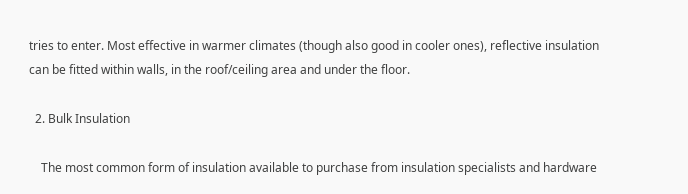tries to enter. Most effective in warmer climates (though also good in cooler ones), reflective insulation can be fitted within walls, in the roof/ceiling area and under the floor.

  2. Bulk Insulation

    The most common form of insulation available to purchase from insulation specialists and hardware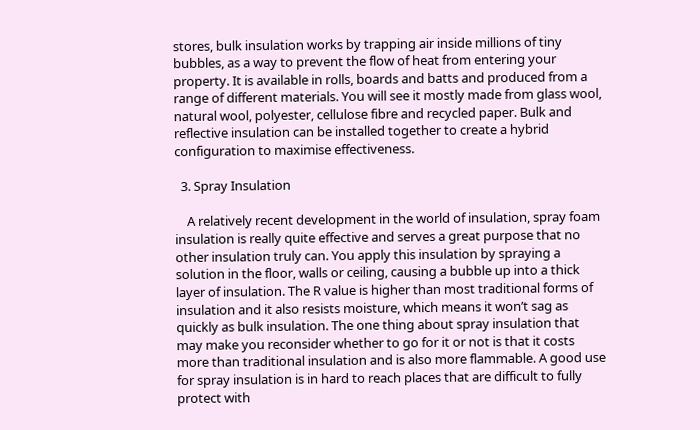stores, bulk insulation works by trapping air inside millions of tiny bubbles, as a way to prevent the flow of heat from entering your property. It is available in rolls, boards and batts and produced from a range of different materials. You will see it mostly made from glass wool, natural wool, polyester, cellulose fibre and recycled paper. Bulk and reflective insulation can be installed together to create a hybrid configuration to maximise effectiveness.

  3. Spray Insulation

    A relatively recent development in the world of insulation, spray foam insulation is really quite effective and serves a great purpose that no other insulation truly can. You apply this insulation by spraying a solution in the floor, walls or ceiling, causing a bubble up into a thick layer of insulation. The R value is higher than most traditional forms of insulation and it also resists moisture, which means it won’t sag as quickly as bulk insulation. The one thing about spray insulation that may make you reconsider whether to go for it or not is that it costs more than traditional insulation and is also more flammable. A good use for spray insulation is in hard to reach places that are difficult to fully protect with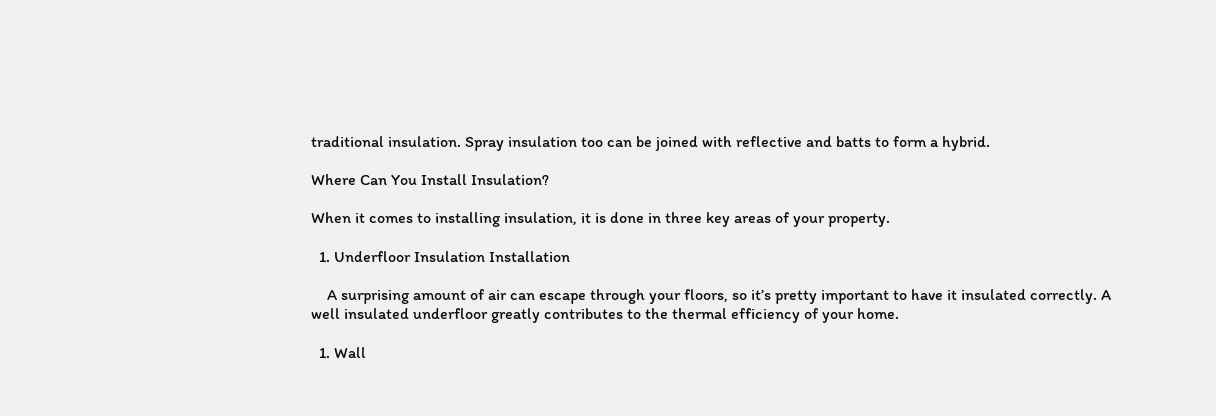traditional insulation. Spray insulation too can be joined with reflective and batts to form a hybrid.

Where Can You Install Insulation?

When it comes to installing insulation, it is done in three key areas of your property.

  1. Underfloor Insulation Installation

    A surprising amount of air can escape through your floors, so it’s pretty important to have it insulated correctly. A well insulated underfloor greatly contributes to the thermal efficiency of your home.

  1. Wall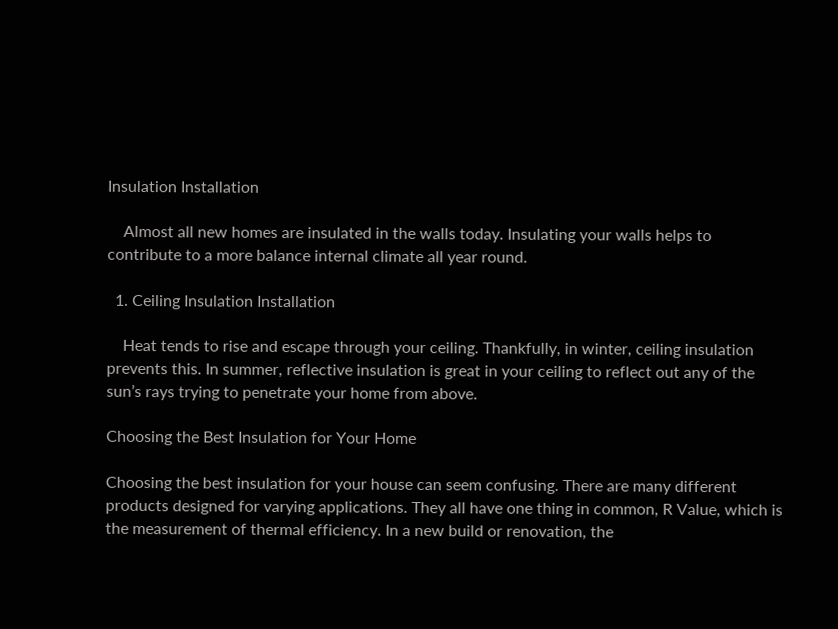Insulation Installation

    Almost all new homes are insulated in the walls today. Insulating your walls helps to contribute to a more balance internal climate all year round.

  1. Ceiling Insulation Installation

    Heat tends to rise and escape through your ceiling. Thankfully, in winter, ceiling insulation prevents this. In summer, reflective insulation is great in your ceiling to reflect out any of the sun’s rays trying to penetrate your home from above.

Choosing the Best Insulation for Your Home

Choosing the best insulation for your house can seem confusing. There are many different products designed for varying applications. They all have one thing in common, R Value, which is the measurement of thermal efficiency. In a new build or renovation, the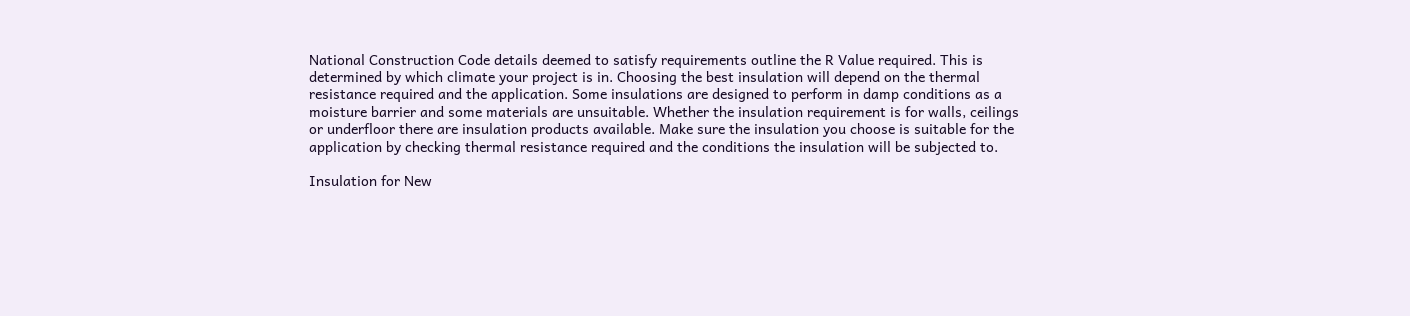National Construction Code details deemed to satisfy requirements outline the R Value required. This is determined by which climate your project is in. Choosing the best insulation will depend on the thermal resistance required and the application. Some insulations are designed to perform in damp conditions as a moisture barrier and some materials are unsuitable. Whether the insulation requirement is for walls, ceilings or underfloor there are insulation products available. Make sure the insulation you choose is suitable for the application by checking thermal resistance required and the conditions the insulation will be subjected to.

Insulation for New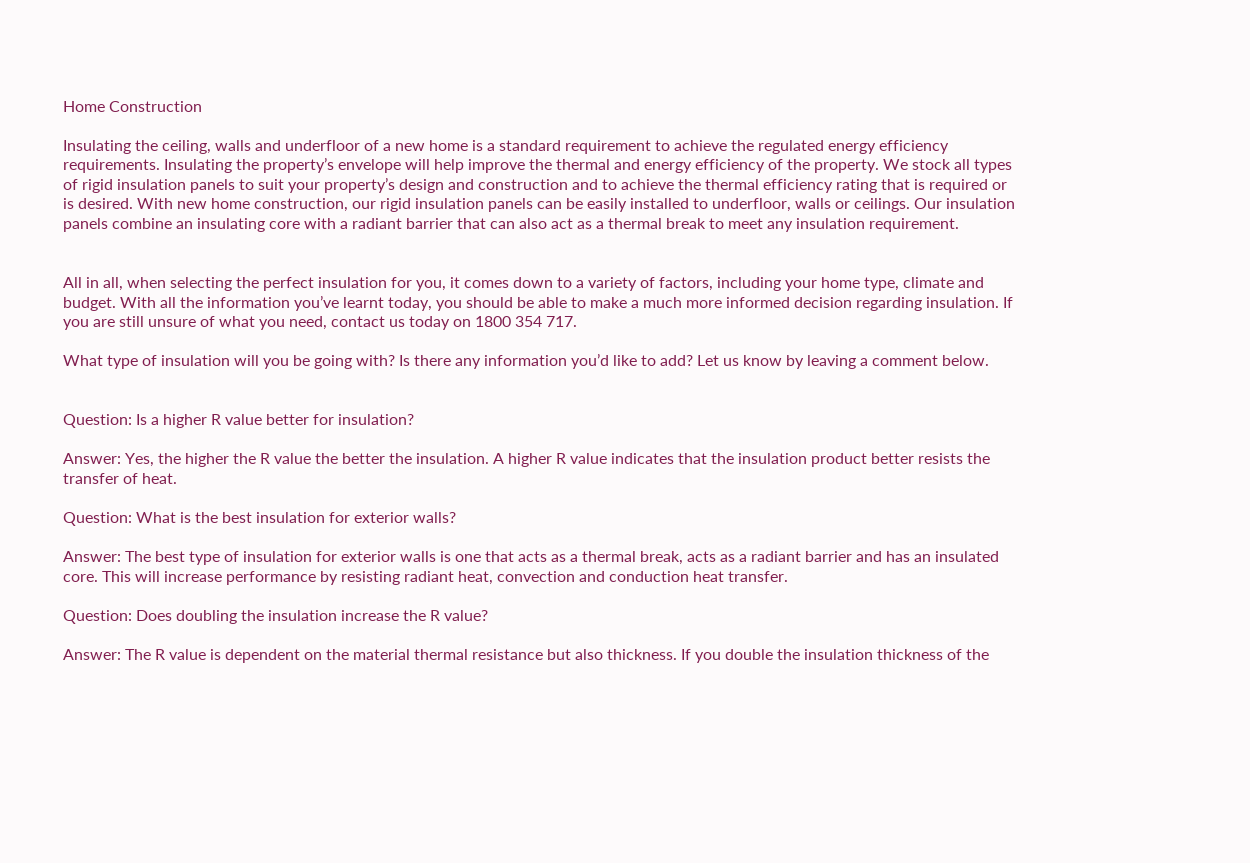Home Construction

Insulating the ceiling, walls and underfloor of a new home is a standard requirement to achieve the regulated energy efficiency requirements. Insulating the property’s envelope will help improve the thermal and energy efficiency of the property. We stock all types of rigid insulation panels to suit your property’s design and construction and to achieve the thermal efficiency rating that is required or is desired. With new home construction, our rigid insulation panels can be easily installed to underfloor, walls or ceilings. Our insulation panels combine an insulating core with a radiant barrier that can also act as a thermal break to meet any insulation requirement.


All in all, when selecting the perfect insulation for you, it comes down to a variety of factors, including your home type, climate and budget. With all the information you’ve learnt today, you should be able to make a much more informed decision regarding insulation. If you are still unsure of what you need, contact us today on 1800 354 717.

What type of insulation will you be going with? Is there any information you’d like to add? Let us know by leaving a comment below.


Question: Is a higher R value better for insulation?

Answer: Yes, the higher the R value the better the insulation. A higher R value indicates that the insulation product better resists the transfer of heat.

Question: What is the best insulation for exterior walls?

Answer: The best type of insulation for exterior walls is one that acts as a thermal break, acts as a radiant barrier and has an insulated core. This will increase performance by resisting radiant heat, convection and conduction heat transfer.

Question: Does doubling the insulation increase the R value?

Answer: The R value is dependent on the material thermal resistance but also thickness. If you double the insulation thickness of the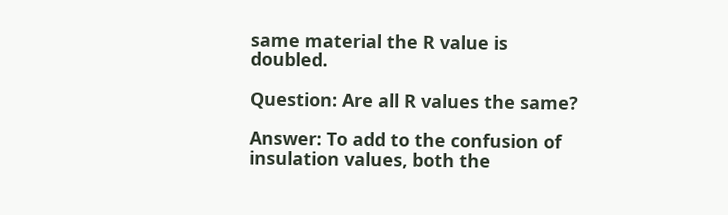same material the R value is doubled.

Question: Are all R values the same?

Answer: To add to the confusion of insulation values, both the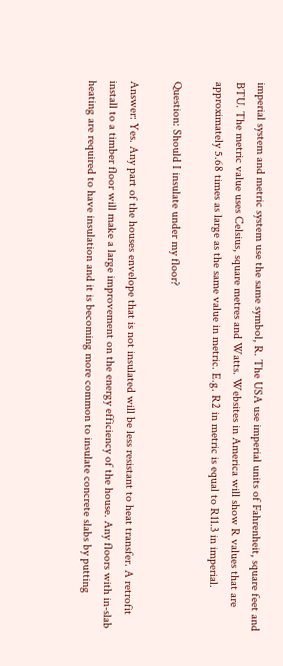imperial system and metric system use the same symbol, R. The USA use imperial units of Fahrenheit, square feet and BTU. The metric value uses Celsius, square metres and Watts. Websites in America will show R values that are approximately 5.68 times as large as the same value in metric. E.g. R2 in metric is equal to R11.3 in imperial.

Question: Should I insulate under my floor?

Answer: Yes. Any part of the houses envelope that is not insulated will be less resistant to heat transfer. A retrofit install to a timber floor will make a large improvement on the energy efficiency of the house. Any floors with in-slab heating are required to have insulation and it is becoming more common to insulate concrete slabs by putting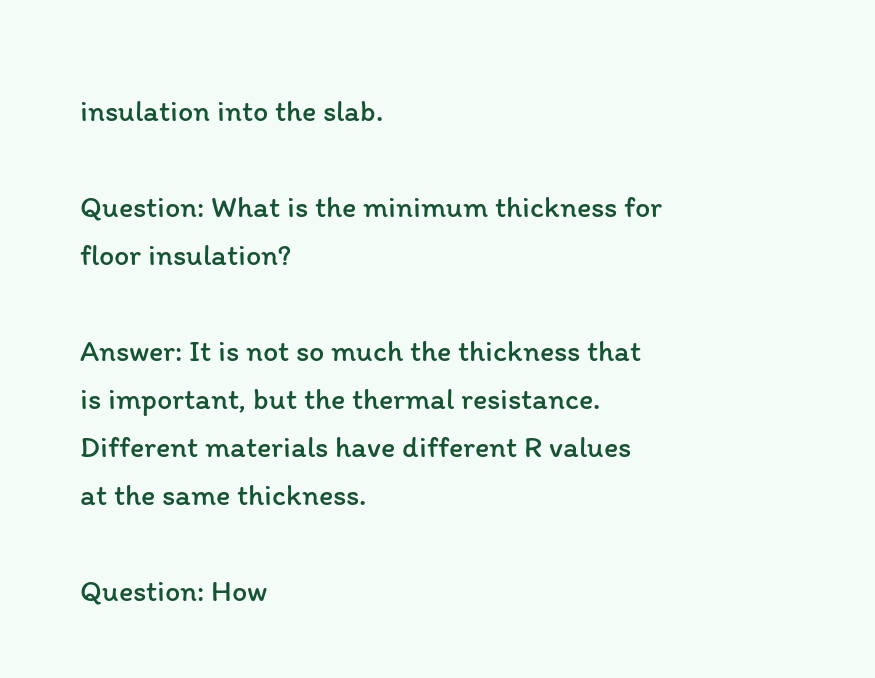insulation into the slab.

Question: What is the minimum thickness for floor insulation?

Answer: It is not so much the thickness that is important, but the thermal resistance. Different materials have different R values at the same thickness.

Question: How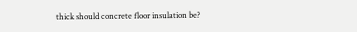thick should concrete floor insulation be?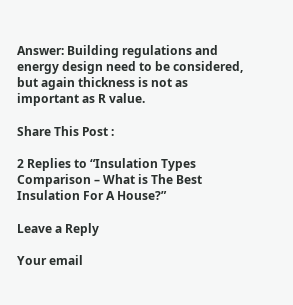Answer: Building regulations and energy design need to be considered, but again thickness is not as important as R value.

Share This Post :

2 Replies to “Insulation Types Comparison – What is The Best Insulation For A House?”

Leave a Reply

Your email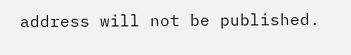address will not be published.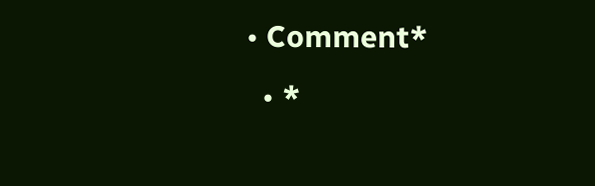• Comment*
  • *